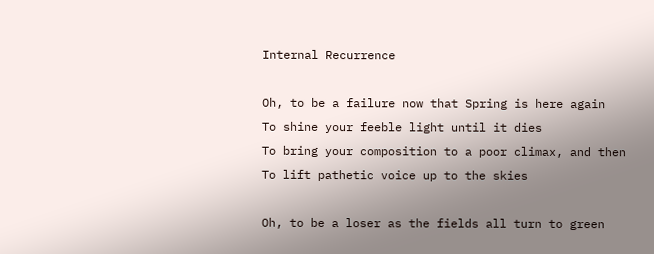Internal Recurrence

Oh, to be a failure now that Spring is here again
To shine your feeble light until it dies
To bring your composition to a poor climax, and then
To lift pathetic voice up to the skies

Oh, to be a loser as the fields all turn to green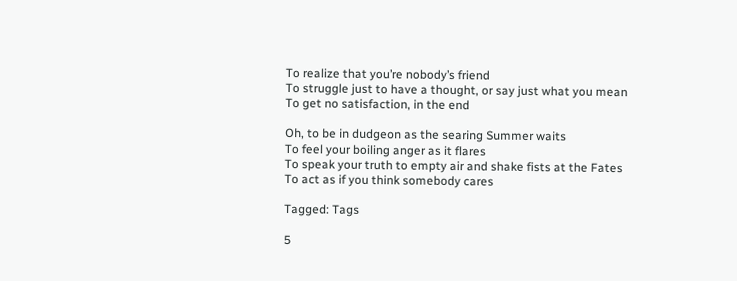To realize that you’re nobody’s friend
To struggle just to have a thought, or say just what you mean
To get no satisfaction, in the end

Oh, to be in dudgeon as the searing Summer waits
To feel your boiling anger as it flares
To speak your truth to empty air and shake fists at the Fates
To act as if you think somebody cares

Tagged: Tags

5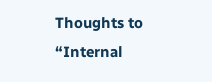Thoughts to “Internal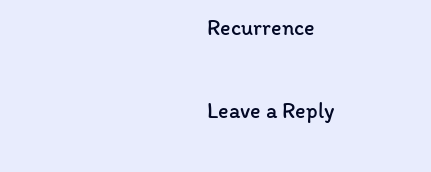Recurrence

Leave a Reply